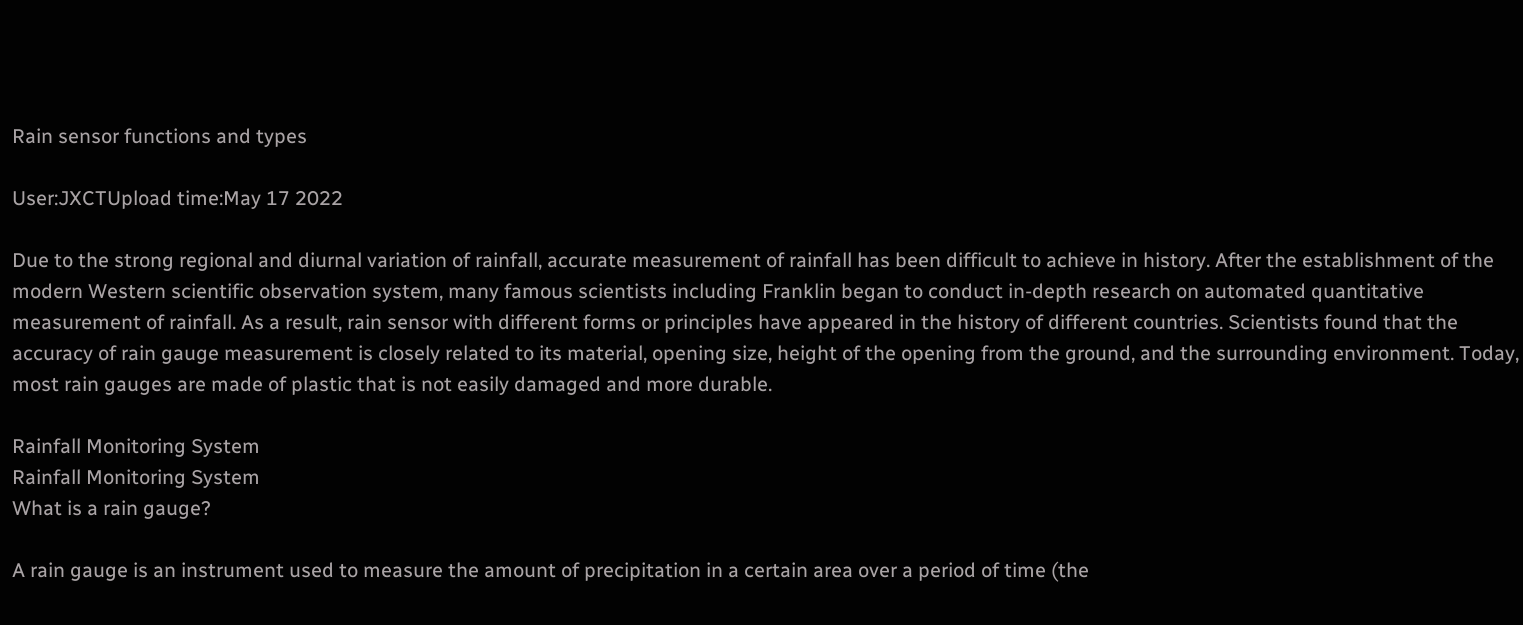Rain sensor functions and types

User:JXCTUpload time:May 17 2022

Due to the strong regional and diurnal variation of rainfall, accurate measurement of rainfall has been difficult to achieve in history. After the establishment of the modern Western scientific observation system, many famous scientists including Franklin began to conduct in-depth research on automated quantitative measurement of rainfall. As a result, rain sensor with different forms or principles have appeared in the history of different countries. Scientists found that the accuracy of rain gauge measurement is closely related to its material, opening size, height of the opening from the ground, and the surrounding environment. Today, most rain gauges are made of plastic that is not easily damaged and more durable.

Rainfall Monitoring System
Rainfall Monitoring System
What is a rain gauge?

A rain gauge is an instrument used to measure the amount of precipitation in a certain area over a period of time (the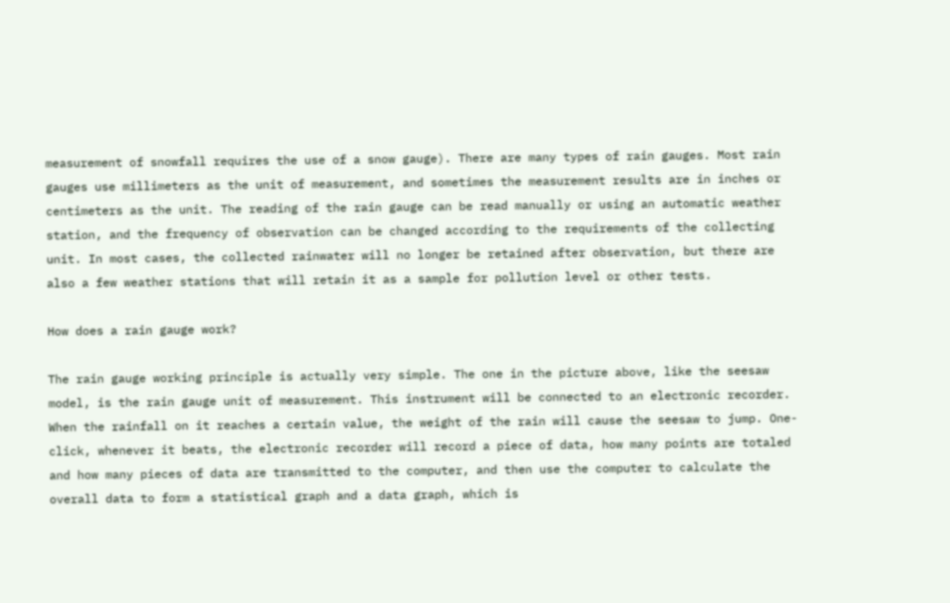measurement of snowfall requires the use of a snow gauge). There are many types of rain gauges. Most rain gauges use millimeters as the unit of measurement, and sometimes the measurement results are in inches or centimeters as the unit. The reading of the rain gauge can be read manually or using an automatic weather station, and the frequency of observation can be changed according to the requirements of the collecting unit. In most cases, the collected rainwater will no longer be retained after observation, but there are also a few weather stations that will retain it as a sample for pollution level or other tests.

How does a rain gauge work?

The rain gauge working principle is actually very simple. The one in the picture above, like the seesaw model, is the rain gauge unit of measurement. This instrument will be connected to an electronic recorder. When the rainfall on it reaches a certain value, the weight of the rain will cause the seesaw to jump. One-click, whenever it beats, the electronic recorder will record a piece of data, how many points are totaled and how many pieces of data are transmitted to the computer, and then use the computer to calculate the overall data to form a statistical graph and a data graph, which is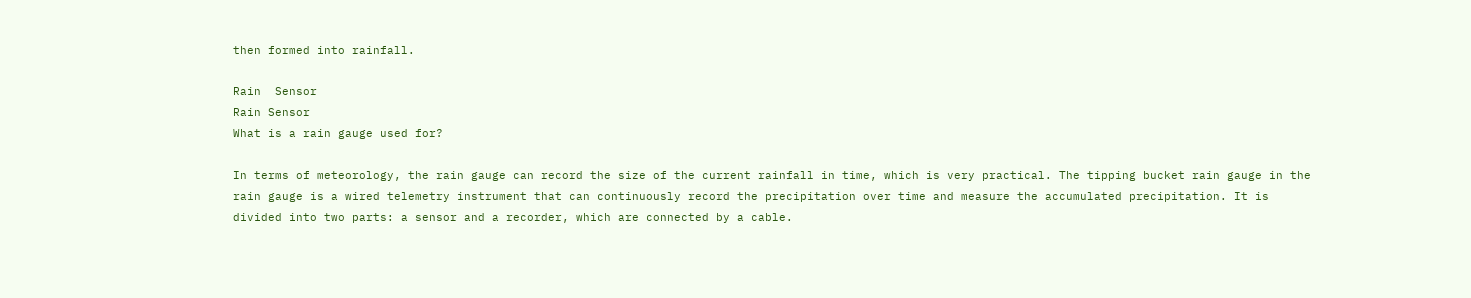then formed into rainfall.

Rain  Sensor
Rain Sensor
What is a rain gauge used for?

In terms of meteorology, the rain gauge can record the size of the current rainfall in time, which is very practical. The tipping bucket rain gauge in the rain gauge is a wired telemetry instrument that can continuously record the precipitation over time and measure the accumulated precipitation. It is divided into two parts: a sensor and a recorder, which are connected by a cable.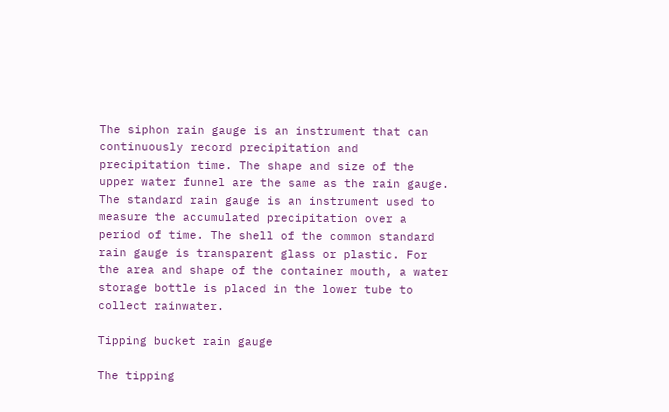The siphon rain gauge is an instrument that can continuously record precipitation and precipitation time. The shape and size of the upper water funnel are the same as the rain gauge. The standard rain gauge is an instrument used to measure the accumulated precipitation over a period of time. The shell of the common standard rain gauge is transparent glass or plastic. For the area and shape of the container mouth, a water storage bottle is placed in the lower tube to collect rainwater.

Tipping bucket rain gauge

The tipping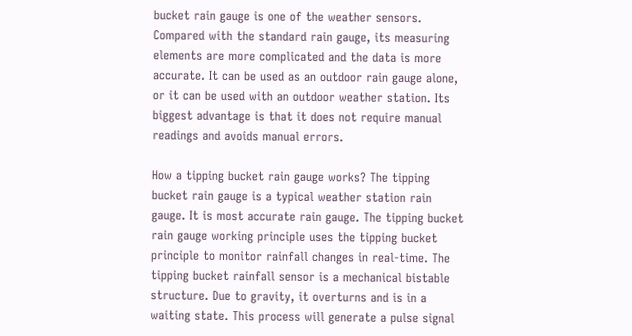bucket rain gauge is one of the weather sensors. Compared with the standard rain gauge, its measuring elements are more complicated and the data is more accurate. It can be used as an outdoor rain gauge alone, or it can be used with an outdoor weather station. Its biggest advantage is that it does not require manual readings and avoids manual errors.

How a tipping bucket rain gauge works? The tipping bucket rain gauge is a typical weather station rain gauge. It is most accurate rain gauge. The tipping bucket rain gauge working principle uses the tipping bucket principle to monitor rainfall changes in real-time. The tipping bucket rainfall sensor is a mechanical bistable structure. Due to gravity, it overturns and is in a waiting state. This process will generate a pulse signal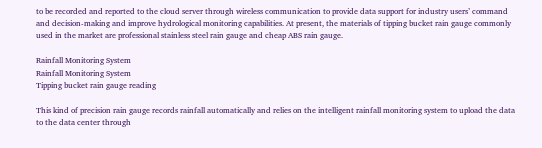to be recorded and reported to the cloud server through wireless communication to provide data support for industry users’ command and decision-making and improve hydrological monitoring capabilities. At present, the materials of tipping bucket rain gauge commonly used in the market are professional stainless steel rain gauge and cheap ABS rain gauge.

Rainfall Monitoring System
Rainfall Monitoring System
Tipping bucket rain gauge reading

This kind of precision rain gauge records rainfall automatically and relies on the intelligent rainfall monitoring system to upload the data to the data center through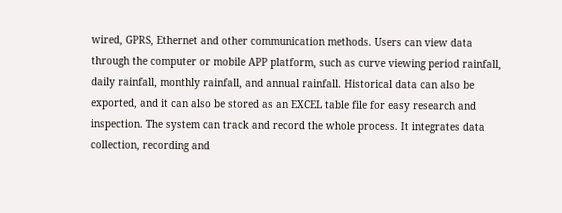wired, GPRS, Ethernet and other communication methods. Users can view data through the computer or mobile APP platform, such as curve viewing period rainfall, daily rainfall, monthly rainfall, and annual rainfall. Historical data can also be exported, and it can also be stored as an EXCEL table file for easy research and inspection. The system can track and record the whole process. It integrates data collection, recording and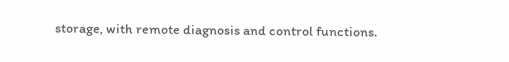storage, with remote diagnosis and control functions.